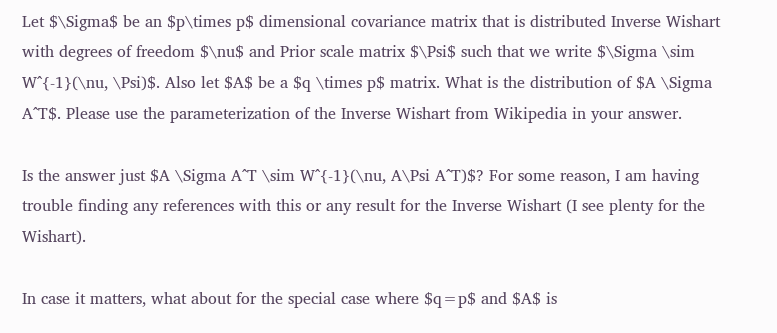Let $\Sigma$ be an $p\times p$ dimensional covariance matrix that is distributed Inverse Wishart with degrees of freedom $\nu$ and Prior scale matrix $\Psi$ such that we write $\Sigma \sim W^{-1}(\nu, \Psi)$. Also let $A$ be a $q \times p$ matrix. What is the distribution of $A \Sigma A^T$. Please use the parameterization of the Inverse Wishart from Wikipedia in your answer.

Is the answer just $A \Sigma A^T \sim W^{-1}(\nu, A\Psi A^T)$? For some reason, I am having trouble finding any references with this or any result for the Inverse Wishart (I see plenty for the Wishart).

In case it matters, what about for the special case where $q=p$ and $A$ is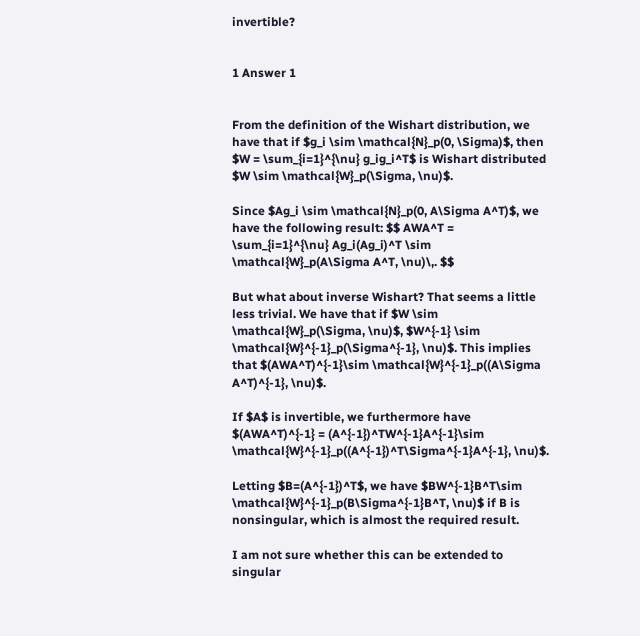invertible?


1 Answer 1


From the definition of the Wishart distribution, we have that if $g_i \sim \mathcal{N}_p(0, \Sigma)$, then $W = \sum_{i=1}^{\nu} g_ig_i^T$ is Wishart distributed $W \sim \mathcal{W}_p(\Sigma, \nu)$.

Since $Ag_i \sim \mathcal{N}_p(0, A\Sigma A^T)$, we have the following result: $$ AWA^T = \sum_{i=1}^{\nu} Ag_i(Ag_i)^T \sim \mathcal{W}_p(A\Sigma A^T, \nu)\,. $$

But what about inverse Wishart? That seems a little less trivial. We have that if $W \sim \mathcal{W}_p(\Sigma, \nu)$, $W^{-1} \sim \mathcal{W}^{-1}_p(\Sigma^{-1}, \nu)$. This implies that $(AWA^T)^{-1}\sim \mathcal{W}^{-1}_p((A\Sigma A^T)^{-1}, \nu)$.

If $A$ is invertible, we furthermore have $(AWA^T)^{-1} = (A^{-1})^TW^{-1}A^{-1}\sim \mathcal{W}^{-1}_p((A^{-1})^T\Sigma^{-1}A^{-1}, \nu)$.

Letting $B=(A^{-1})^T$, we have $BW^{-1}B^T\sim \mathcal{W}^{-1}_p(B\Sigma^{-1}B^T, \nu)$ if B is nonsingular, which is almost the required result.

I am not sure whether this can be extended to singular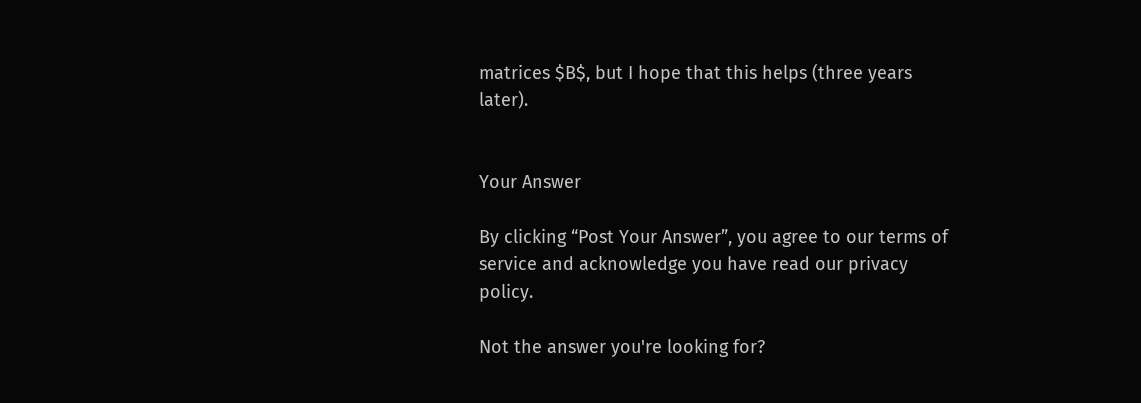matrices $B$, but I hope that this helps (three years later).


Your Answer

By clicking “Post Your Answer”, you agree to our terms of service and acknowledge you have read our privacy policy.

Not the answer you're looking for?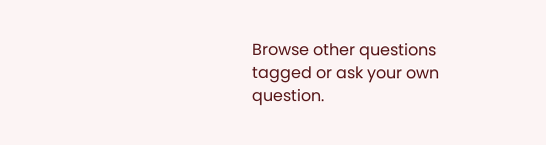Browse other questions tagged or ask your own question.